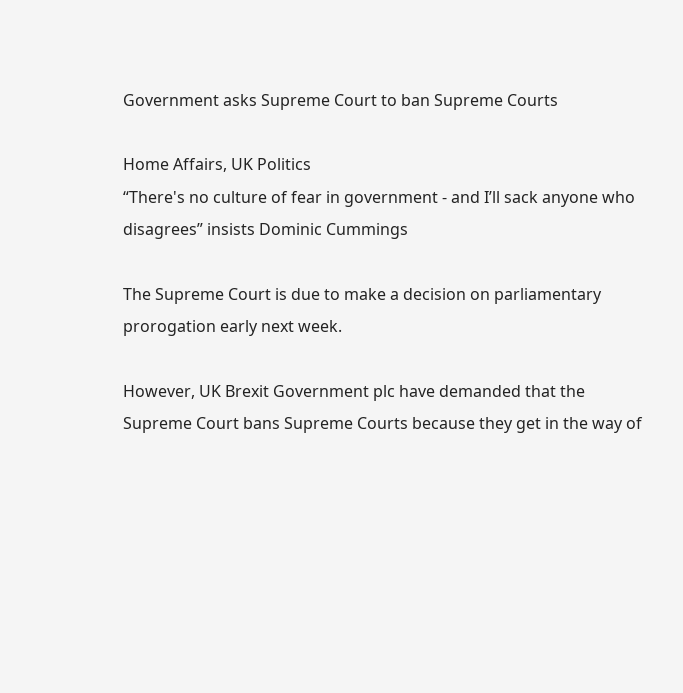Government asks Supreme Court to ban Supreme Courts

Home Affairs, UK Politics
“There's no culture of fear in government - and I’ll sack anyone who disagrees” insists Dominic Cummings

The Supreme Court is due to make a decision on parliamentary prorogation early next week.

However, UK Brexit Government plc have demanded that the Supreme Court bans Supreme Courts because they get in the way of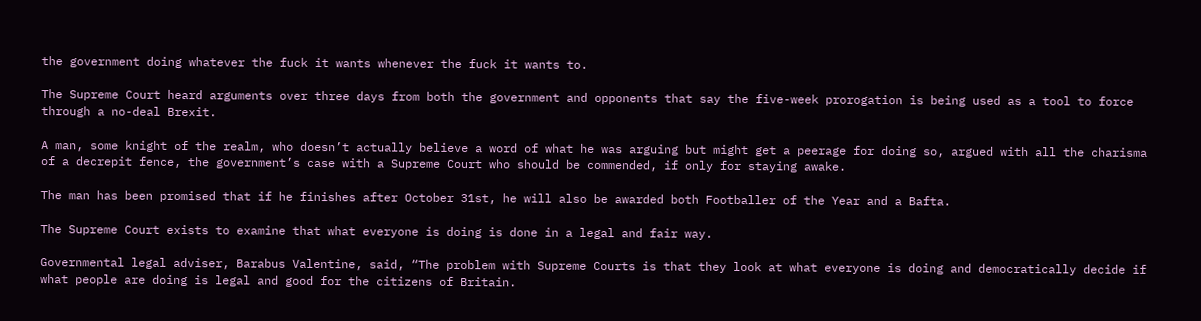the government doing whatever the fuck it wants whenever the fuck it wants to.

The Supreme Court heard arguments over three days from both the government and opponents that say the five-week prorogation is being used as a tool to force through a no-deal Brexit.

A man, some knight of the realm, who doesn’t actually believe a word of what he was arguing but might get a peerage for doing so, argued with all the charisma of a decrepit fence, the government’s case with a Supreme Court who should be commended, if only for staying awake.

The man has been promised that if he finishes after October 31st, he will also be awarded both Footballer of the Year and a Bafta.

The Supreme Court exists to examine that what everyone is doing is done in a legal and fair way.

Governmental legal adviser, Barabus Valentine, said, “The problem with Supreme Courts is that they look at what everyone is doing and democratically decide if what people are doing is legal and good for the citizens of Britain.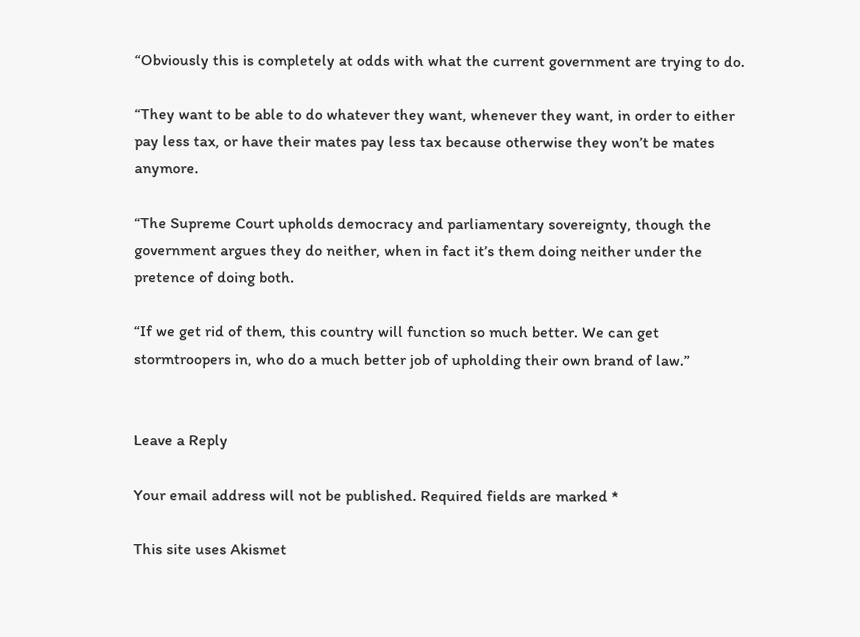“Obviously this is completely at odds with what the current government are trying to do.

“They want to be able to do whatever they want, whenever they want, in order to either pay less tax, or have their mates pay less tax because otherwise they won’t be mates anymore.

“The Supreme Court upholds democracy and parliamentary sovereignty, though the government argues they do neither, when in fact it’s them doing neither under the pretence of doing both.

“If we get rid of them, this country will function so much better. We can get stormtroopers in, who do a much better job of upholding their own brand of law.”


Leave a Reply

Your email address will not be published. Required fields are marked *

This site uses Akismet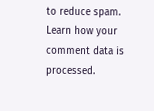to reduce spam. Learn how your comment data is processed.